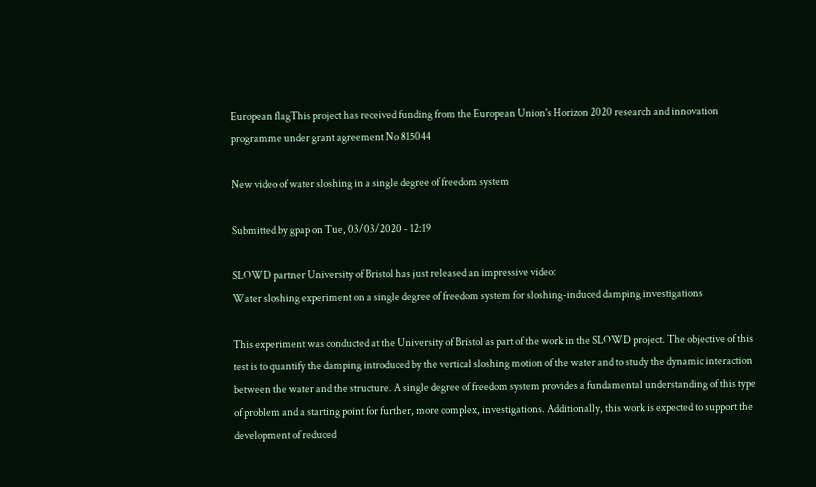European flagThis project has received funding from the European Union's Horizon 2020 research and innovation programme under grant agreement No 815044

New video of water sloshing in a single degree of freedom system

Submitted by gpap on Tue, 03/03/2020 - 12:19

SLOWD partner University of Bristol has just released an impressive video:
Water sloshing experiment on a single degree of freedom system for sloshing-induced damping investigations

This experiment was conducted at the University of Bristol as part of the work in the SLOWD project. The objective of this test is to quantify the damping introduced by the vertical sloshing motion of the water and to study the dynamic interaction between the water and the structure. A single degree of freedom system provides a fundamental understanding of this type of problem and a starting point for further, more complex, investigations. Additionally, this work is expected to support the development of reduced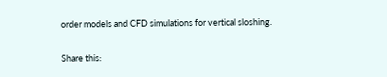order models and CFD simulations for vertical sloshing.

Share this: